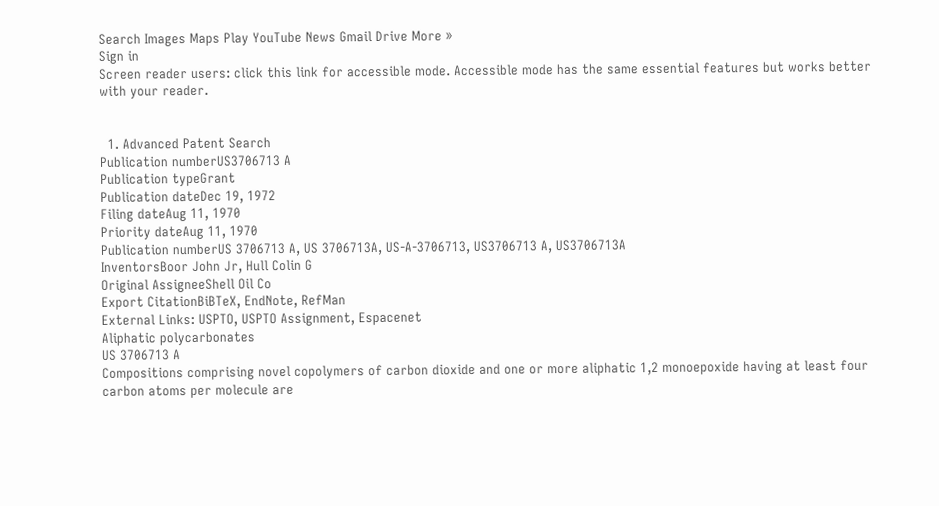Search Images Maps Play YouTube News Gmail Drive More »
Sign in
Screen reader users: click this link for accessible mode. Accessible mode has the same essential features but works better with your reader.


  1. Advanced Patent Search
Publication numberUS3706713 A
Publication typeGrant
Publication dateDec 19, 1972
Filing dateAug 11, 1970
Priority dateAug 11, 1970
Publication numberUS 3706713 A, US 3706713A, US-A-3706713, US3706713 A, US3706713A
InventorsBoor John Jr, Hull Colin G
Original AssigneeShell Oil Co
Export CitationBiBTeX, EndNote, RefMan
External Links: USPTO, USPTO Assignment, Espacenet
Aliphatic polycarbonates
US 3706713 A
Compositions comprising novel copolymers of carbon dioxide and one or more aliphatic 1,2 monoepoxide having at least four carbon atoms per molecule are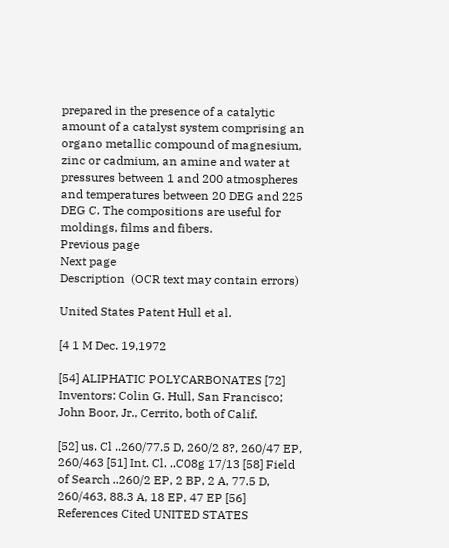prepared in the presence of a catalytic amount of a catalyst system comprising an organo metallic compound of magnesium, zinc or cadmium, an amine and water at pressures between 1 and 200 atmospheres and temperatures between 20 DEG and 225 DEG C. The compositions are useful for moldings, films and fibers.
Previous page
Next page
Description  (OCR text may contain errors)

United States Patent Hull et al.

[4 1 M Dec. 19,1972

[54] ALIPHATIC POLYCARBONATES [72] Inventors: Colin G. Hull, San Francisco; John Boor, Jr., Cerrito, both of Calif.

[52] us. Cl ..260/77.5 D, 260/2 8?, 260/47 EP, 260/463 [51] Int. Cl. ..C08g 17/13 [58] Field of Search ..260/2 EP, 2 BP, 2 A, 77.5 D, 260/463, 88.3 A, 18 EP, 47 EP [56] References Cited UNITED STATES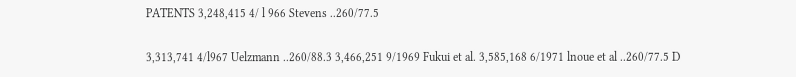PATENTS 3,248,415 4/ l 966 Stevens ..260/77.5

3,313,741 4/l967 Uelzmann ..260/88.3 3,466,251 9/1969 Fukui et al. 3,585,168 6/1971 lnoue et al ..260/77.5 D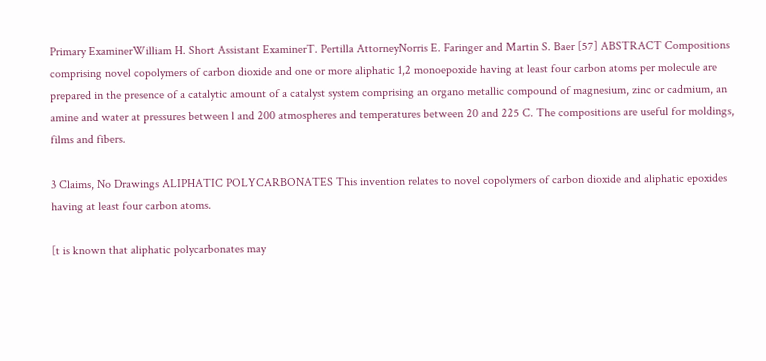Primary ExaminerWilliam H. Short Assistant ExaminerT. Pertilla AttorneyNorris E. Faringer and Martin S. Baer [57] ABSTRACT Compositions comprising novel copolymers of carbon dioxide and one or more aliphatic 1,2 monoepoxide having at least four carbon atoms per molecule are prepared in the presence of a catalytic amount of a catalyst system comprising an organo metallic compound of magnesium, zinc or cadmium, an amine and water at pressures between l and 200 atmospheres and temperatures between 20 and 225 C. The compositions are useful for moldings, films and fibers.

3 Claims, No Drawings ALIPHATIC POLYCARBONATES This invention relates to novel copolymers of carbon dioxide and aliphatic epoxides having at least four carbon atoms.

[t is known that aliphatic polycarbonates may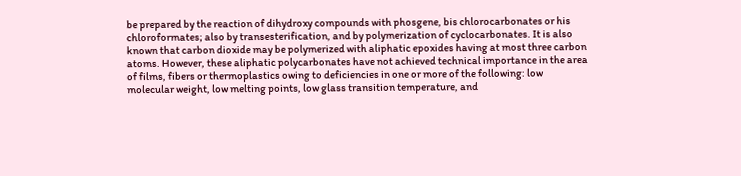be prepared by the reaction of dihydroxy compounds with phosgene, bis chlorocarbonates or his chloroformates; also by transesterification, and by polymerization of cyclocarbonates. It is also known that carbon dioxide may be polymerized with aliphatic epoxides having at most three carbon atoms. However, these aliphatic polycarbonates have not achieved technical importance in the area of films, fibers or thermoplastics owing to deficiencies in one or more of the following: low molecular weight, low melting points, low glass transition temperature, and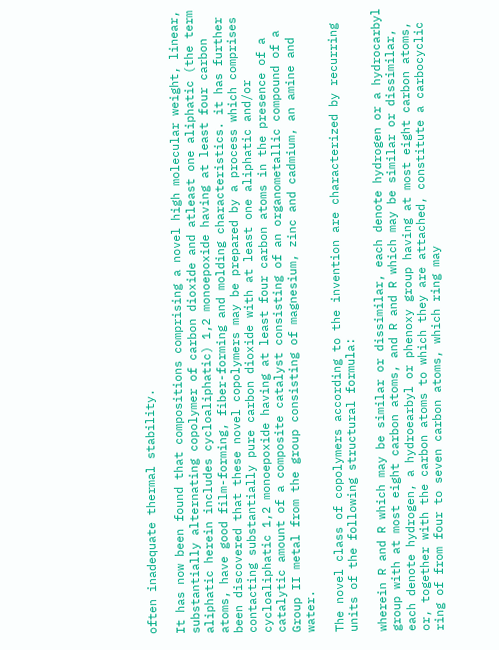often inadequate thermal stability.

It has now been found that compositions comprising a novel high molecular weight, linear, substantially alternating copolymer of carbon dioxide and atleast one aliphatic (the term aliphatic herein includes cycloaliphatic) 1,2 monoepoxide having at least four carbon atoms, have good film-forming, fiber-forming and molding characteristics. it has further been discovered that these novel copolymers may be prepared by a process which comprises contacting substantially pure carbon dioxide with at least one aliphatic and/or cycloaliphatic 1,2 monoepoxide having at least four carbon atoms in the presence of a catalytic amount of a composite catalyst consisting of an organometallic compound of a Group II metal from the group consisting of magnesium, zinc and cadmium, an amine and water.

The novel class of copolymers according to the invention are characterized by recurring units of the following structural formula:

wherein R and R which may be similar or dissimilar, each denote hydrogen or a hydrocarbyl group with at most eight carbon atoms, and R and R which may be similar or dissimilar, each denote hydrogen, a hydroearbyl or phenoxy group having at most eight carbon atoms, or, together with the carbon atoms to which they are attached, constitute a carbocyclic ring of from four to seven carbon atoms, which ring may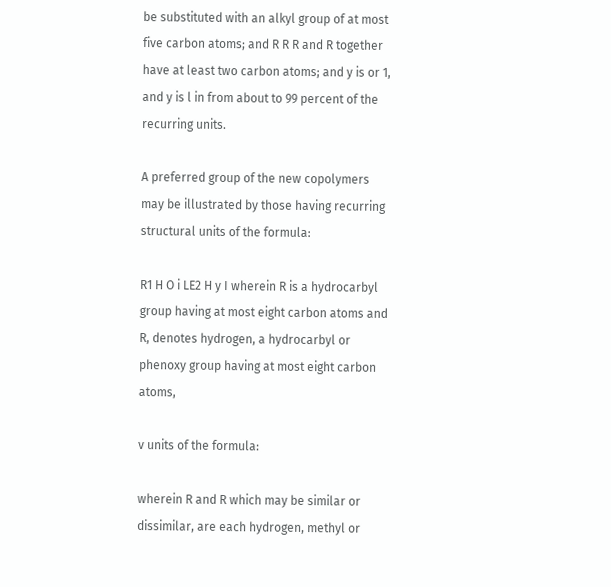be substituted with an alkyl group of at most five carbon atoms; and R R R and R together have at least two carbon atoms; and y is or 1, and y is l in from about to 99 percent of the recurring units.

A preferred group of the new copolymers may be illustrated by those having recurring structural units of the formula:

R1 H O i LE2 H y I wherein R is a hydrocarbyl group having at most eight carbon atoms and R, denotes hydrogen, a hydrocarbyl or phenoxy group having at most eight carbon atoms,

v units of the formula:

wherein R and R which may be similar or dissimilar, are each hydrogen, methyl or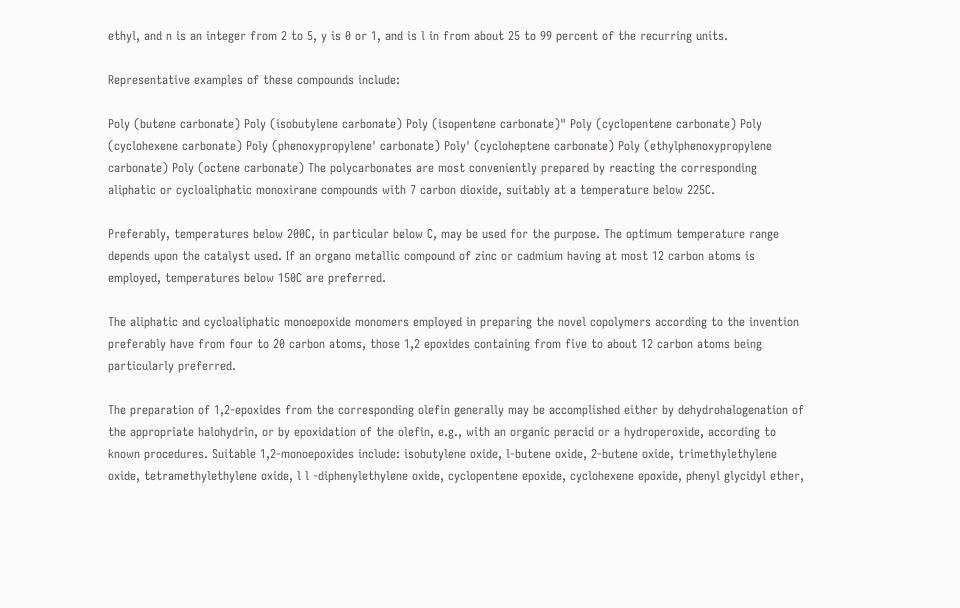ethyl, and n is an integer from 2 to 5, y is 0 or 1, and is l in from about 25 to 99 percent of the recurring units.

Representative examples of these compounds include:

Poly (butene carbonate) Poly (isobutylene carbonate) Poly (isopentene carbonate)" Poly (cyclopentene carbonate) Poly (cyclohexene carbonate) Poly (phenoxypropylene' carbonate) Poly' (cycloheptene carbonate) Poly (ethylphenoxypropylene carbonate) Poly (octene carbonate) The polycarbonates are most conveniently prepared by reacting the corresponding aliphatic or cycloaliphatic monoxirane compounds with 7 carbon dioxide, suitably at a temperature below 225C.

Preferably, temperatures below 200C, in particular below C, may be used for the purpose. The optimum temperature range depends upon the catalyst used. If an organo metallic compound of zinc or cadmium having at most 12 carbon atoms is employed, temperatures below 150C are preferred.

The aliphatic and cycloaliphatic monoepoxide monomers employed in preparing the novel copolymers according to the invention preferably have from four to 20 carbon atoms, those 1,2 epoxides containing from five to about 12 carbon atoms being particularly preferred.

The preparation of 1,2-epoxides from the corresponding olefin generally may be accomplished either by dehydrohalogenation of the appropriate halohydrin, or by epoxidation of the olefin, e.g., with an organic peracid or a hydroperoxide, according to known procedures. Suitable 1,2-monoepoxides include: isobutylene oxide, l-butene oxide, 2-butene oxide, trimethylethylene oxide, tetramethylethylene oxide, l l -diphenylethylene oxide, cyclopentene epoxide, cyclohexene epoxide, phenyl glycidyl ether,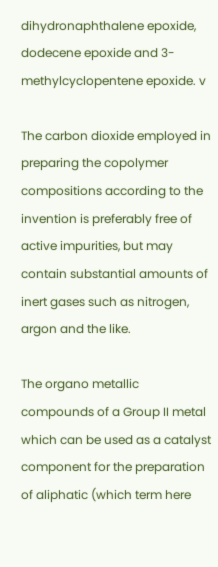dihydronaphthalene epoxide, dodecene epoxide and 3- methylcyclopentene epoxide. v

The carbon dioxide employed in preparing the copolymer compositions according to the invention is preferably free of active impurities, but may contain substantial amounts of inert gases such as nitrogen, argon and the like.

The organo metallic compounds of a Group II metal which can be used as a catalyst component for the preparation of aliphatic (which term here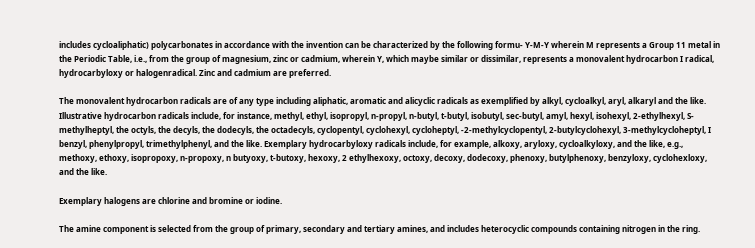includes cycloaliphatic) polycarbonates in accordance with the invention can be characterized by the following formu- Y-M-Y wherein M represents a Group 11 metal in the Periodic Table, i.e., from the group of magnesium, zinc or cadmium, wherein Y, which maybe similar or dissimilar, represents a monovalent hydrocarbon I radical, hydrocarbyloxy or halogenradical. Zinc and cadmium are preferred.

The monovalent hydrocarbon radicals are of any type including aliphatic, aromatic and alicyclic radicals as exemplified by alkyl, cycloalkyl, aryl, alkaryl and the like. Illustrative hydrocarbon radicals include, for instance, methyl, ethyl, isopropyl, n-propyl, n-butyl, t-butyl, isobutyl, sec-butyl, amyl, hexyl, isohexyl, 2-ethylhexyl, S-methylheptyl, the octyls, the decyls, the dodecyls, the octadecyls, cyclopentyl, cyclohexyl, cycloheptyl, -2-methylcyclopentyl, 2-butylcyclohexyl, 3-methylcycloheptyl, I benzyl, phenylpropyl, trimethylphenyl, and the like. Exemplary hydrocarbyloxy radicals include, for example, alkoxy, aryloxy, cycloalkyloxy, and the like, e.g., methoxy, ethoxy, isopropoxy, n-propoxy, n butyoxy, t-butoxy, hexoxy, 2 ethylhexoxy, octoxy, decoxy, dodecoxy, phenoxy, butylphenoxy, benzyloxy, cyclohexloxy, and the like.

Exemplary halogens are chlorine and bromine or iodine.

The amine component is selected from the group of primary, secondary and tertiary amines, and includes heterocyclic compounds containing nitrogen in the ring.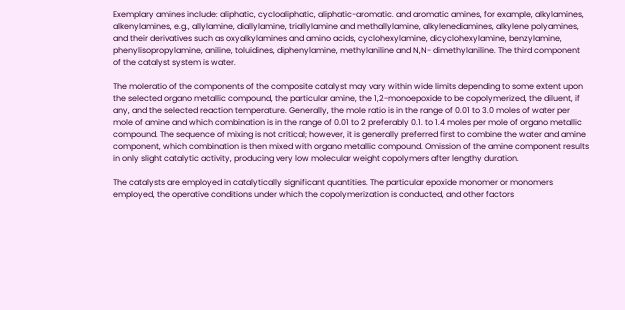Exemplary amines include: aliphatic, cycloaliphatic, aliphatic-aromatic. and aromatic amines, for example, alkylamines, alkenylamines, e.g., allylamine, diallylamine, triallylamine and methallylamine, alkylenediamines, alkylene polyamines, and their derivatives such as oxyalkylamines and amino acids, cyclohexylamine, dicyclohexylamine, benzylamine, phenylisopropylamine, aniline, toluidines, diphenylamine, methylaniline and N,N- dimethylaniline. The third component of the catalyst system is water.

The moleratio of the components of the composite catalyst may vary within wide limits depending to some extent upon the selected organo metallic compound, the particular amine, the 1,2-monoepoxide to be copolymerized, the diluent, if any, and the selected reaction temperature. Generally, the mole ratio is in the range of 0.01 to 3.0 moles of water per mole of amine and which combination is in the range of 0.01 to 2 preferably 0.1. to 1.4 moles per mole of organo metallic compound. The sequence of mixing is not critical; however, it is generally preferred first to combine the water and amine component, which combination is then mixed with organo metallic compound. Omission of the amine component results in only slight catalytic activity, producing very low molecular weight copolymers after lengthy duration.

The catalysts are employed in catalytically significant quantities. The particular epoxide monomer or monomers employed, the operative conditions under which the copolymerization is conducted, and other factors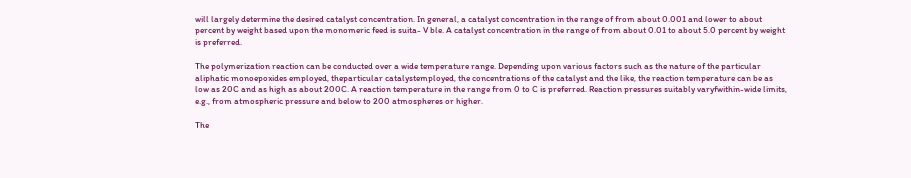will largely determine the desired catalyst concentration. In general, a catalyst concentration in the range of from about 0.001 and lower to about percent by weight based upon the monomeric feed is suita- V ble. A catalyst concentration in the range of from about 0.01 to about 5.0 percent by weight is preferred.

The polymerization reaction can be conducted over a wide temperature range. Depending upon various factors such as the nature of the particular aliphatic monoepoxides employed, theparticular catalystemployed, the concentrations of the catalyst and the like, the reaction temperature can be as low as 20C and as high as about 200C. A reaction temperature in the range from 0 to C is preferred. Reaction pressures suitably varyfwithin-wide limits, e.g., from atmospheric pressure and below to 200 atmospheres or higher.

The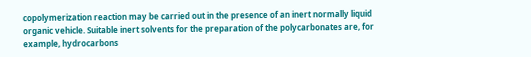copolymerization reaction may be carried out in the presence of an inert normally liquid organic vehicle. Suitable inert solvents for the preparation of the polycarbonates are, for example, hydrocarbons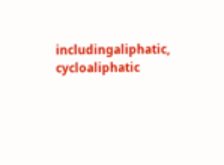includingaliphatic, cycloaliphatic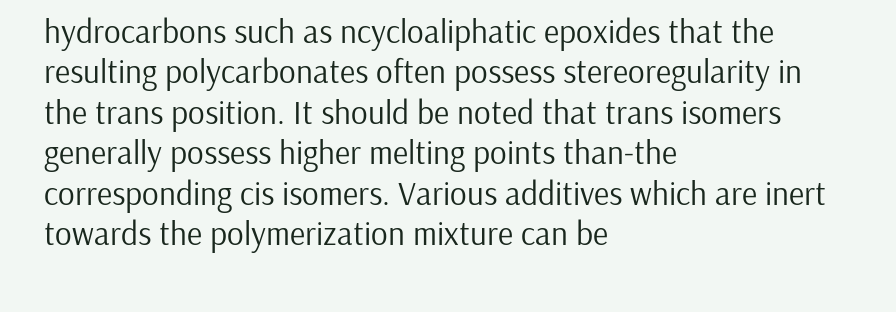hydrocarbons such as ncycloaliphatic epoxides that the resulting polycarbonates often possess stereoregularity in the trans position. It should be noted that trans isomers generally possess higher melting points than-the corresponding cis isomers. Various additives which are inert towards the polymerization mixture can be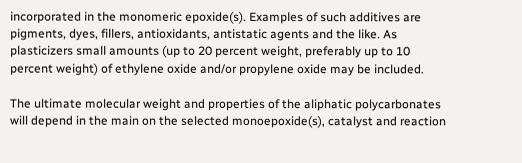incorporated in the monomeric epoxide(s). Examples of such additives are pigments, dyes, fillers, antioxidants, antistatic agents and the like. As plasticizers small amounts (up to 20 percent weight, preferably up to 10 percent weight) of ethylene oxide and/or propylene oxide may be included.

The ultimate molecular weight and properties of the aliphatic polycarbonates will depend in the main on the selected monoepoxide(s), catalyst and reaction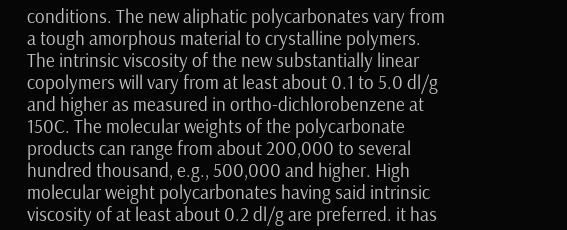conditions. The new aliphatic polycarbonates vary from a tough amorphous material to crystalline polymers. The intrinsic viscosity of the new substantially linear copolymers will vary from at least about 0.1 to 5.0 dl/g and higher as measured in ortho-dichlorobenzene at 150C. The molecular weights of the polycarbonate products can range from about 200,000 to several hundred thousand, e.g., 500,000 and higher. High molecular weight polycarbonates having said intrinsic viscosity of at least about 0.2 dl/g are preferred. it has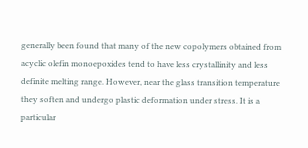generally been found that many of the new copolymers obtained from acyclic olefin monoepoxides tend to have less crystallinity and less definite melting range. However, near the glass transition temperature they soften and undergo plastic deformation under stress. It is a particular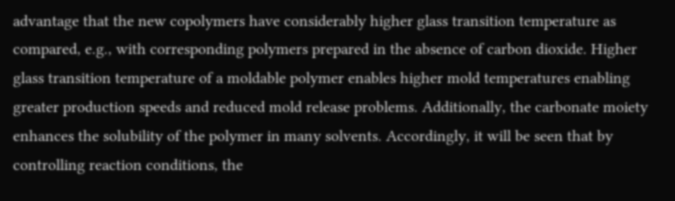advantage that the new copolymers have considerably higher glass transition temperature as compared, e.g., with corresponding polymers prepared in the absence of carbon dioxide. Higher glass transition temperature of a moldable polymer enables higher mold temperatures enabling greater production speeds and reduced mold release problems. Additionally, the carbonate moiety enhances the solubility of the polymer in many solvents. Accordingly, it will be seen that by controlling reaction conditions, the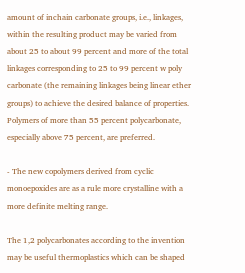amount of inchain carbonate groups, i.e., linkages, within the resulting product may be varied from about 25 to about 99 percent and more of the total linkages corresponding to 25 to 99 percent w poly carbonate (the remaining linkages being linear ether groups) to achieve the desired balance of properties. Polymers of more than 55 percent polycarbonate, especially above 75 percent, are preferred.

- The new copolymers derived from cyclic monoepoxides are as a rule more crystalline with a more definite melting range.

The 1,2 polycarbonates according to the invention may be useful thermoplastics which can be shaped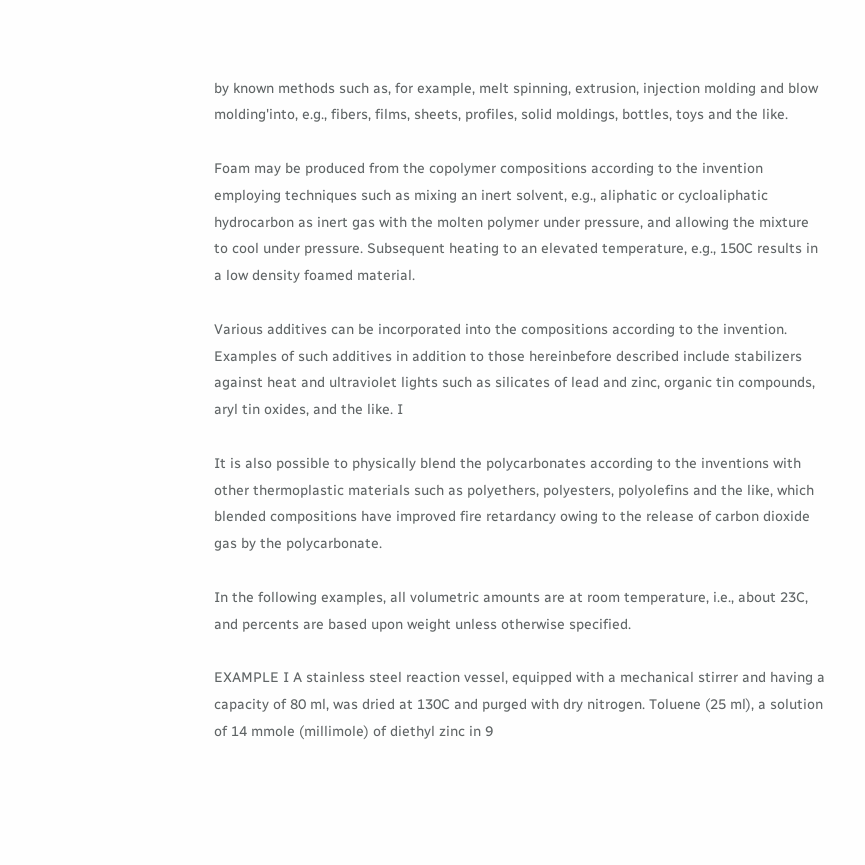by known methods such as, for example, melt spinning, extrusion, injection molding and blow molding'into, e.g., fibers, films, sheets, profiles, solid moldings, bottles, toys and the like.

Foam may be produced from the copolymer compositions according to the invention employing techniques such as mixing an inert solvent, e.g., aliphatic or cycloaliphatic hydrocarbon as inert gas with the molten polymer under pressure, and allowing the mixture to cool under pressure. Subsequent heating to an elevated temperature, e.g., 150C results in a low density foamed material.

Various additives can be incorporated into the compositions according to the invention. Examples of such additives in addition to those hereinbefore described include stabilizers against heat and ultraviolet lights such as silicates of lead and zinc, organic tin compounds, aryl tin oxides, and the like. I

It is also possible to physically blend the polycarbonates according to the inventions with other thermoplastic materials such as polyethers, polyesters, polyolefins and the like, which blended compositions have improved fire retardancy owing to the release of carbon dioxide gas by the polycarbonate.

In the following examples, all volumetric amounts are at room temperature, i.e., about 23C, and percents are based upon weight unless otherwise specified.

EXAMPLE I A stainless steel reaction vessel, equipped with a mechanical stirrer and having a capacity of 80 ml, was dried at 130C and purged with dry nitrogen. Toluene (25 ml), a solution of 14 mmole (millimole) of diethyl zinc in 9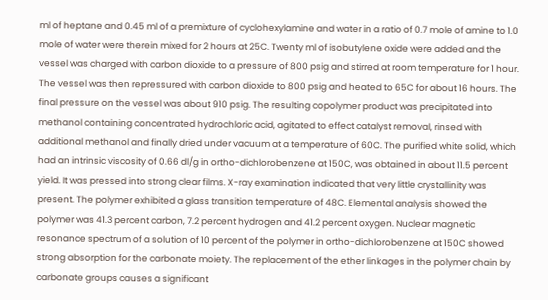ml of heptane and 0.45 ml of a premixture of cyclohexylamine and water in a ratio of 0.7 mole of amine to 1.0 mole of water were therein mixed for 2 hours at 25C. Twenty ml of isobutylene oxide were added and the vessel was charged with carbon dioxide to a pressure of 800 psig and stirred at room temperature for 1 hour. The vessel was then repressured with carbon dioxide to 800 psig and heated to 65C for about 16 hours. The final pressure on the vessel was about 910 psig. The resulting copolymer product was precipitated into methanol containing concentrated hydrochloric acid, agitated to effect catalyst removal, rinsed with additional methanol and finally dried under vacuum at a temperature of 60C. The purified white solid, which had an intrinsic viscosity of 0.66 dl/g in ortho-dichlorobenzene at 150C, was obtained in about 11.5 percent yield. It was pressed into strong clear films. X-ray examination indicated that very little crystallinity was present. The polymer exhibited a glass transition temperature of 48C. Elemental analysis showed the polymer was 41.3 percent carbon, 7.2 percent hydrogen and 41.2 percent oxygen. Nuclear magnetic resonance spectrum of a solution of 10 percent of the polymer in ortho-dichlorobenzene at 150C showed strong absorption for the carbonate moiety. The replacement of the ether linkages in the polymer chain by carbonate groups causes a significant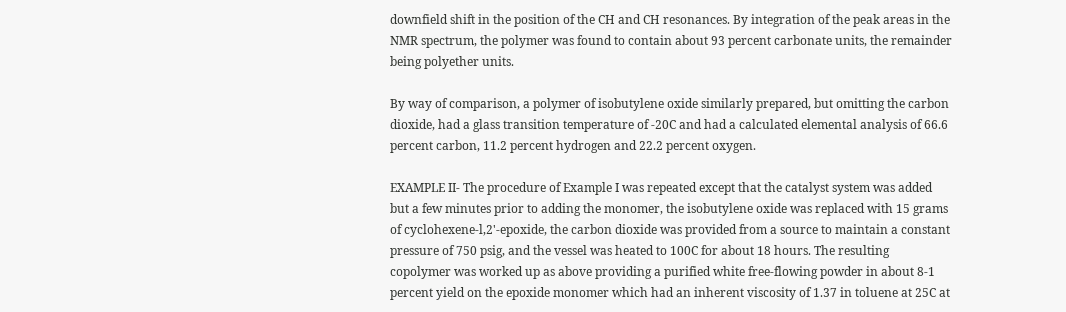downfield shift in the position of the CH and CH resonances. By integration of the peak areas in the NMR spectrum, the polymer was found to contain about 93 percent carbonate units, the remainder being polyether units.

By way of comparison, a polymer of isobutylene oxide similarly prepared, but omitting the carbon dioxide, had a glass transition temperature of -20C and had a calculated elemental analysis of 66.6 percent carbon, 11.2 percent hydrogen and 22.2 percent oxygen.

EXAMPLE II- The procedure of Example I was repeated except that the catalyst system was added but a few minutes prior to adding the monomer, the isobutylene oxide was replaced with 15 grams of cyclohexene-l,2'-epoxide, the carbon dioxide was provided from a source to maintain a constant pressure of 750 psig, and the vessel was heated to 100C for about 18 hours. The resulting copolymer was worked up as above providing a purified white free-flowing powder in about 8-1 percent yield on the epoxide monomer which had an inherent viscosity of 1.37 in toluene at 25C at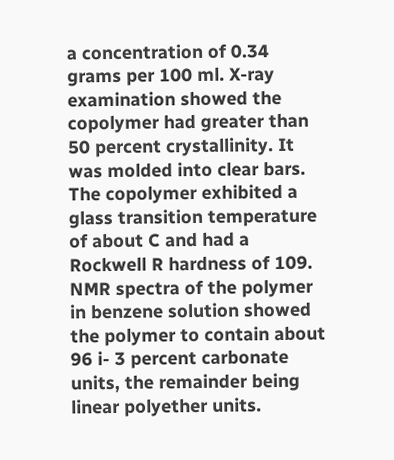a concentration of 0.34 grams per 100 ml. X-ray examination showed the copolymer had greater than 50 percent crystallinity. It was molded into clear bars. The copolymer exhibited a glass transition temperature of about C and had a Rockwell R hardness of 109. NMR spectra of the polymer in benzene solution showed the polymer to contain about 96 i- 3 percent carbonate units, the remainder being linear polyether units.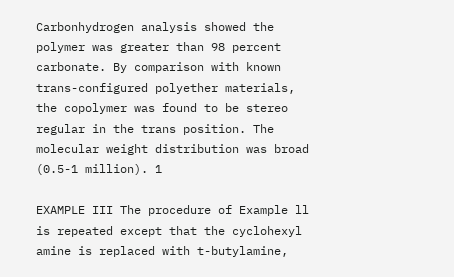Carbonhydrogen analysis showed the polymer was greater than 98 percent carbonate. By comparison with known trans-configured polyether materials, the copolymer was found to be stereo regular in the trans position. The molecular weight distribution was broad (0.5-1 million). 1

EXAMPLE III The procedure of Example ll is repeated except that the cyclohexyl amine is replaced with t-butylamine,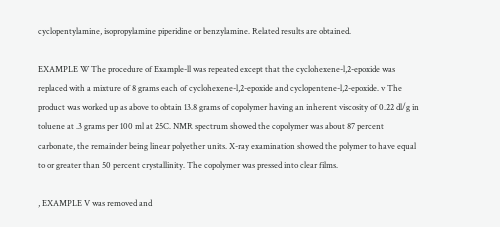cyclopentylamine, isopropylamine piperidine or benzylamine. Related results are obtained.

EXAMPLE W The procedure of Example-ll was repeated except that the cyclohexene-l,2-epoxide was replaced with a mixture of 8 grams each of cyclohexene-l,2-epoxide and cyclopentene-l,2-epoxide. v The product was worked up as above to obtain 13.8 grams of copolymer having an inherent viscosity of 0.22 dl/g in toluene at .3 grams per 100 ml at 25C. NMR spectrum showed the copolymer was about 87 percent carbonate, the remainder being linear polyether units. X-ray examination showed the polymer to have equal to or greater than 50 percent crystallinity. The copolymer was pressed into clear films.

, EXAMPLE V was removed and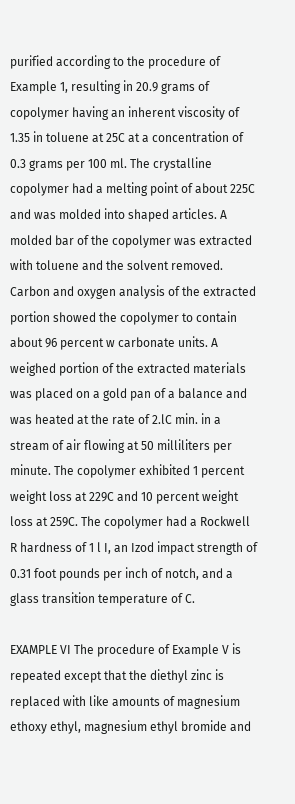purified according to the procedure of Example 1, resulting in 20.9 grams of copolymer having an inherent viscosity of 1.35 in toluene at 25C at a concentration of 0.3 grams per 100 ml. The crystalline copolymer had a melting point of about 225C and was molded into shaped articles. A molded bar of the copolymer was extracted with toluene and the solvent removed. Carbon and oxygen analysis of the extracted portion showed the copolymer to contain about 96 percent w carbonate units. A weighed portion of the extracted materials was placed on a gold pan of a balance and was heated at the rate of 2.lC min. in a stream of air flowing at 50 milliliters per minute. The copolymer exhibited 1 percent weight loss at 229C and 10 percent weight loss at 259C. The copolymer had a Rockwell R hardness of 1 l I, an Izod impact strength of 0.31 foot pounds per inch of notch, and a glass transition temperature of C.

EXAMPLE VI The procedure of Example V is repeated except that the diethyl zinc is replaced with like amounts of magnesium ethoxy ethyl, magnesium ethyl bromide and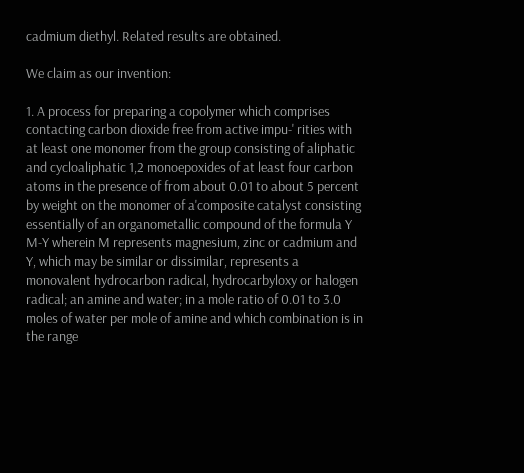cadmium diethyl. Related results are obtained.

We claim as our invention:

1. A process for preparing a copolymer which comprises contacting carbon dioxide free from active impu-' rities with at least one monomer from the group consisting of aliphatic and cycloaliphatic 1,2 monoepoxides of at least four carbon atoms in the presence of from about 0.01 to about 5 percent by weight on the monomer of a'composite catalyst consisting essentially of an organometallic compound of the formula Y M-Y wherein M represents magnesium, zinc or cadmium and Y, which may be similar or dissimilar, represents a monovalent hydrocarbon radical, hydrocarbyloxy or halogen radical; an amine and water; in a mole ratio of 0.01 to 3.0 moles of water per mole of amine and which combination is in the range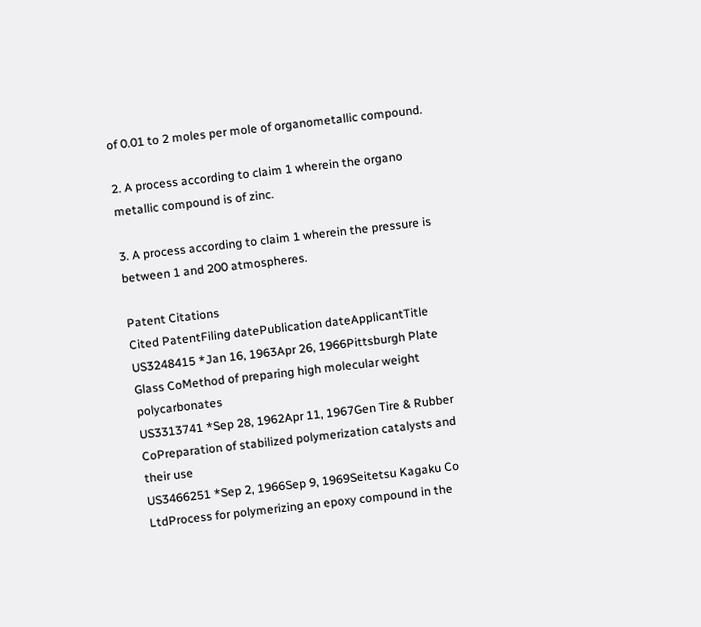of 0.01 to 2 moles per mole of organometallic compound.

2. A process according to claim 1 wherein the organo metallic compound is of zinc.

3. A process according to claim 1 wherein the pressure is between 1 and 200 atmospheres.

Patent Citations
Cited PatentFiling datePublication dateApplicantTitle
US3248415 *Jan 16, 1963Apr 26, 1966Pittsburgh Plate Glass CoMethod of preparing high molecular weight polycarbonates
US3313741 *Sep 28, 1962Apr 11, 1967Gen Tire & Rubber CoPreparation of stabilized polymerization catalysts and their use
US3466251 *Sep 2, 1966Sep 9, 1969Seitetsu Kagaku Co LtdProcess for polymerizing an epoxy compound in the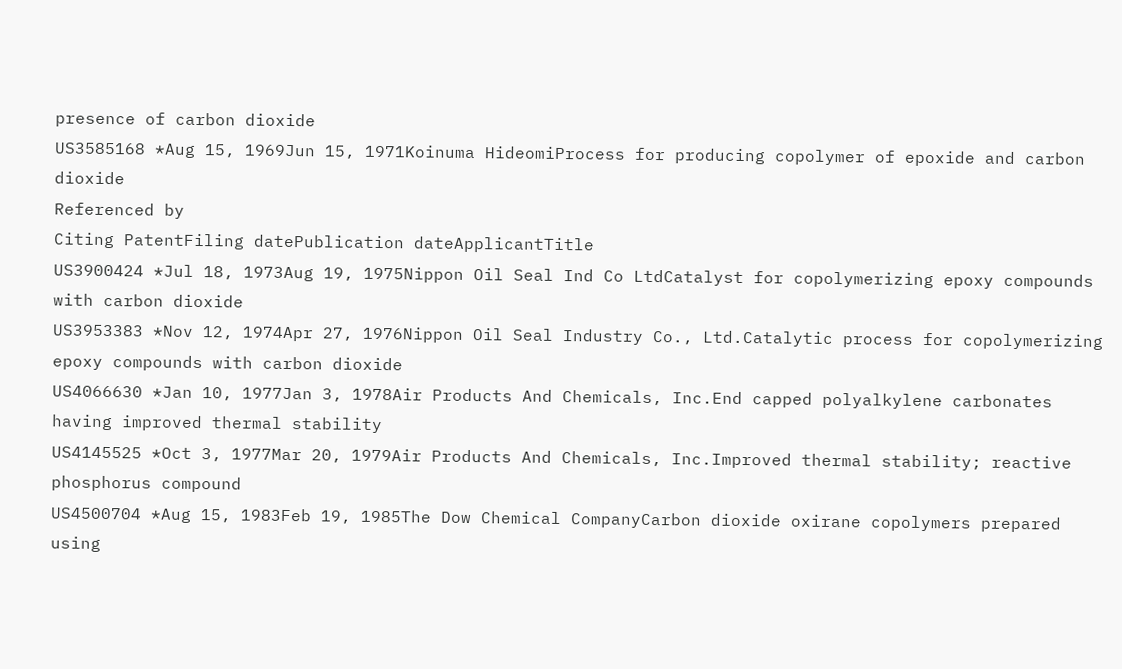presence of carbon dioxide
US3585168 *Aug 15, 1969Jun 15, 1971Koinuma HideomiProcess for producing copolymer of epoxide and carbon dioxide
Referenced by
Citing PatentFiling datePublication dateApplicantTitle
US3900424 *Jul 18, 1973Aug 19, 1975Nippon Oil Seal Ind Co LtdCatalyst for copolymerizing epoxy compounds with carbon dioxide
US3953383 *Nov 12, 1974Apr 27, 1976Nippon Oil Seal Industry Co., Ltd.Catalytic process for copolymerizing epoxy compounds with carbon dioxide
US4066630 *Jan 10, 1977Jan 3, 1978Air Products And Chemicals, Inc.End capped polyalkylene carbonates having improved thermal stability
US4145525 *Oct 3, 1977Mar 20, 1979Air Products And Chemicals, Inc.Improved thermal stability; reactive phosphorus compound
US4500704 *Aug 15, 1983Feb 19, 1985The Dow Chemical CompanyCarbon dioxide oxirane copolymers prepared using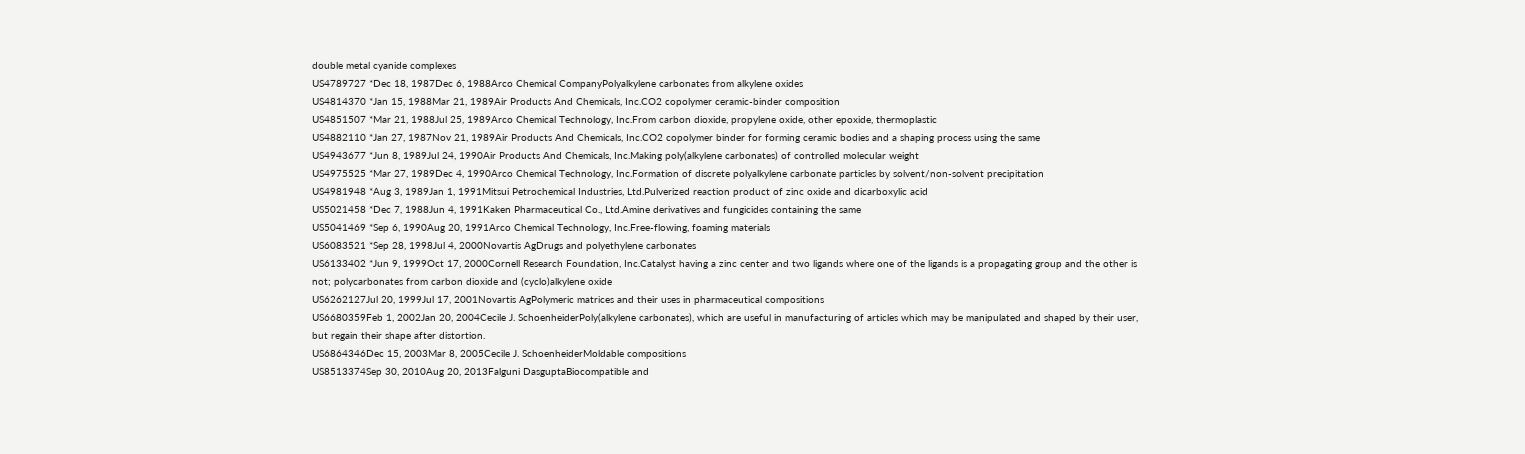double metal cyanide complexes
US4789727 *Dec 18, 1987Dec 6, 1988Arco Chemical CompanyPolyalkylene carbonates from alkylene oxides
US4814370 *Jan 15, 1988Mar 21, 1989Air Products And Chemicals, Inc.CO2 copolymer ceramic-binder composition
US4851507 *Mar 21, 1988Jul 25, 1989Arco Chemical Technology, Inc.From carbon dioxide, propylene oxide, other epoxide, thermoplastic
US4882110 *Jan 27, 1987Nov 21, 1989Air Products And Chemicals, Inc.CO2 copolymer binder for forming ceramic bodies and a shaping process using the same
US4943677 *Jun 8, 1989Jul 24, 1990Air Products And Chemicals, Inc.Making poly(alkylene carbonates) of controlled molecular weight
US4975525 *Mar 27, 1989Dec 4, 1990Arco Chemical Technology, Inc.Formation of discrete polyalkylene carbonate particles by solvent/non-solvent precipitation
US4981948 *Aug 3, 1989Jan 1, 1991Mitsui Petrochemical Industries, Ltd.Pulverized reaction product of zinc oxide and dicarboxylic acid
US5021458 *Dec 7, 1988Jun 4, 1991Kaken Pharmaceutical Co., Ltd.Amine derivatives and fungicides containing the same
US5041469 *Sep 6, 1990Aug 20, 1991Arco Chemical Technology, Inc.Free-flowing, foaming materials
US6083521 *Sep 28, 1998Jul 4, 2000Novartis AgDrugs and polyethylene carbonates
US6133402 *Jun 9, 1999Oct 17, 2000Cornell Research Foundation, Inc.Catalyst having a zinc center and two ligands where one of the ligands is a propagating group and the other is not; polycarbonates from carbon dioxide and (cyclo)alkylene oxide
US6262127Jul 20, 1999Jul 17, 2001Novartis AgPolymeric matrices and their uses in pharmaceutical compositions
US6680359Feb 1, 2002Jan 20, 2004Cecile J. SchoenheiderPoly(alkylene carbonates), which are useful in manufacturing of articles which may be manipulated and shaped by their user, but regain their shape after distortion.
US6864346Dec 15, 2003Mar 8, 2005Cecile J. SchoenheiderMoldable compositions
US8513374Sep 30, 2010Aug 20, 2013Falguni DasguptaBiocompatible and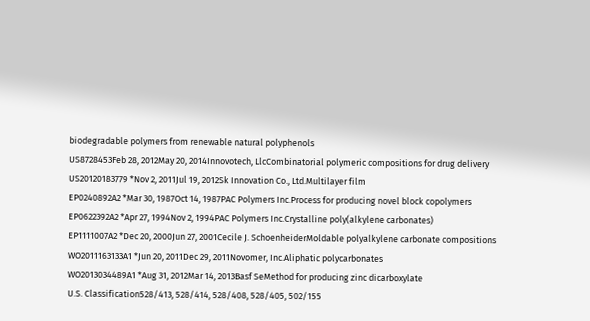biodegradable polymers from renewable natural polyphenols
US8728453Feb 28, 2012May 20, 2014Innovotech, LlcCombinatorial polymeric compositions for drug delivery
US20120183779 *Nov 2, 2011Jul 19, 2012Sk Innovation Co., Ltd.Multilayer film
EP0240892A2 *Mar 30, 1987Oct 14, 1987PAC Polymers Inc.Process for producing novel block copolymers
EP0622392A2 *Apr 27, 1994Nov 2, 1994PAC Polymers Inc.Crystalline poly(alkylene carbonates)
EP1111007A2 *Dec 20, 2000Jun 27, 2001Cecile J. SchoenheiderMoldable polyalkylene carbonate compositions
WO2011163133A1 *Jun 20, 2011Dec 29, 2011Novomer, Inc.Aliphatic polycarbonates
WO2013034489A1 *Aug 31, 2012Mar 14, 2013Basf SeMethod for producing zinc dicarboxylate
U.S. Classification528/413, 528/414, 528/408, 528/405, 502/155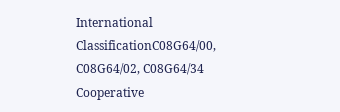International ClassificationC08G64/00, C08G64/02, C08G64/34
Cooperative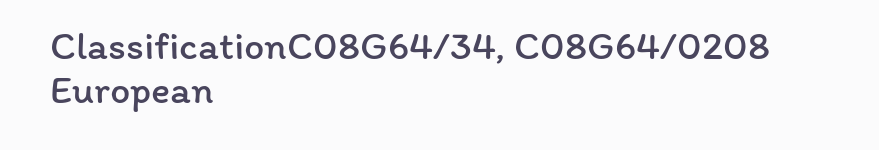ClassificationC08G64/34, C08G64/0208
European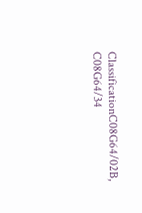ClassificationC08G64/02B, C08G64/34